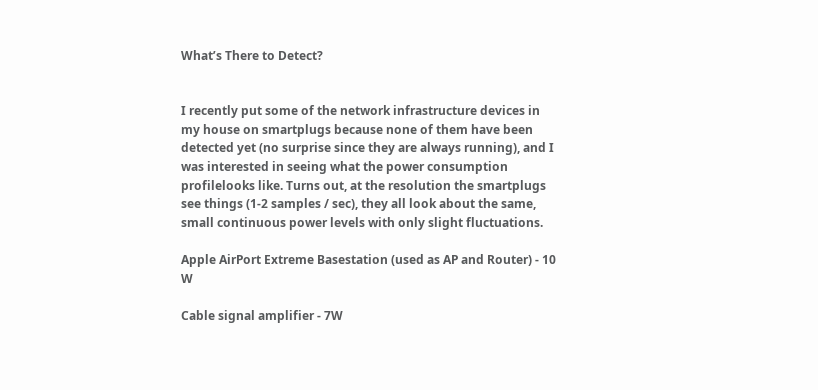What’s There to Detect?


I recently put some of the network infrastructure devices in my house on smartplugs because none of them have been detected yet (no surprise since they are always running), and I was interested in seeing what the power consumption profilelooks like. Turns out, at the resolution the smartplugs see things (1-2 samples / sec), they all look about the same, small continuous power levels with only slight fluctuations.

Apple AirPort Extreme Basestation (used as AP and Router) - 10 W

Cable signal amplifier - 7W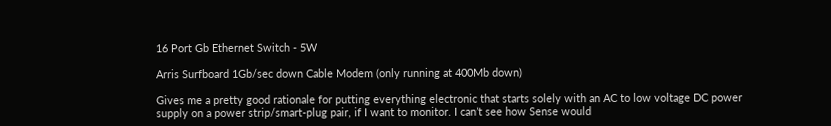16 Port Gb Ethernet Switch - 5W

Arris Surfboard 1Gb/sec down Cable Modem (only running at 400Mb down)

Gives me a pretty good rationale for putting everything electronic that starts solely with an AC to low voltage DC power supply on a power strip/smart-plug pair, if I want to monitor. I can’t see how Sense would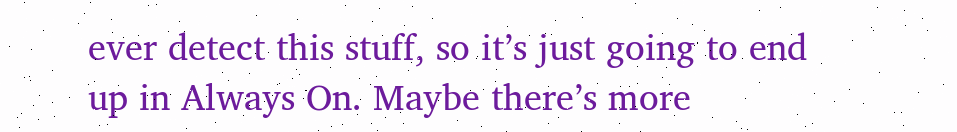ever detect this stuff, so it’s just going to end up in Always On. Maybe there’s more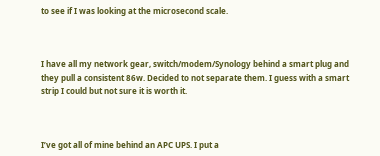to see if I was looking at the microsecond scale.



I have all my network gear, switch/modem/Synology behind a smart plug and they pull a consistent 86w. Decided to not separate them. I guess with a smart strip I could but not sure it is worth it.



I’ve got all of mine behind an APC UPS. I put a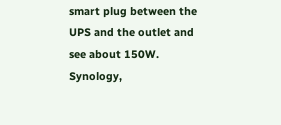smart plug between the UPS and the outlet and see about 150W. Synology,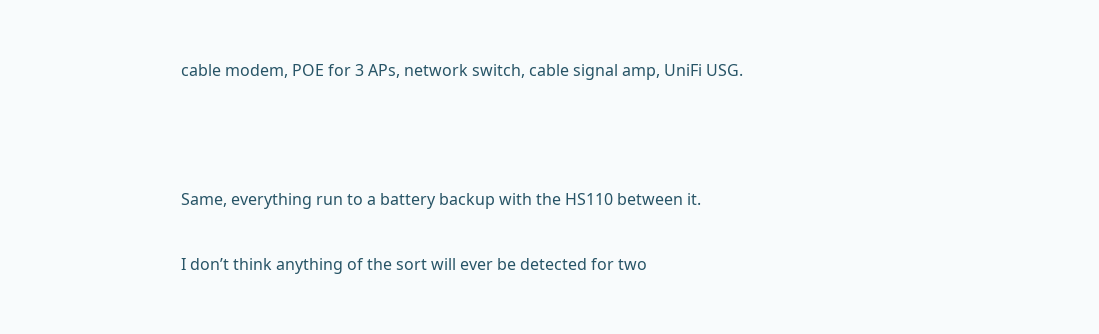cable modem, POE for 3 APs, network switch, cable signal amp, UniFi USG.



Same, everything run to a battery backup with the HS110 between it.

I don’t think anything of the sort will ever be detected for two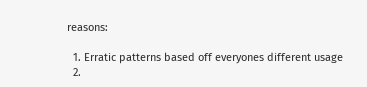reasons:

  1. Erratic patterns based off everyones different usage
  2.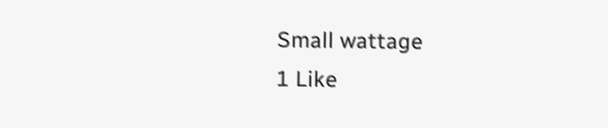Small wattage
1 Like